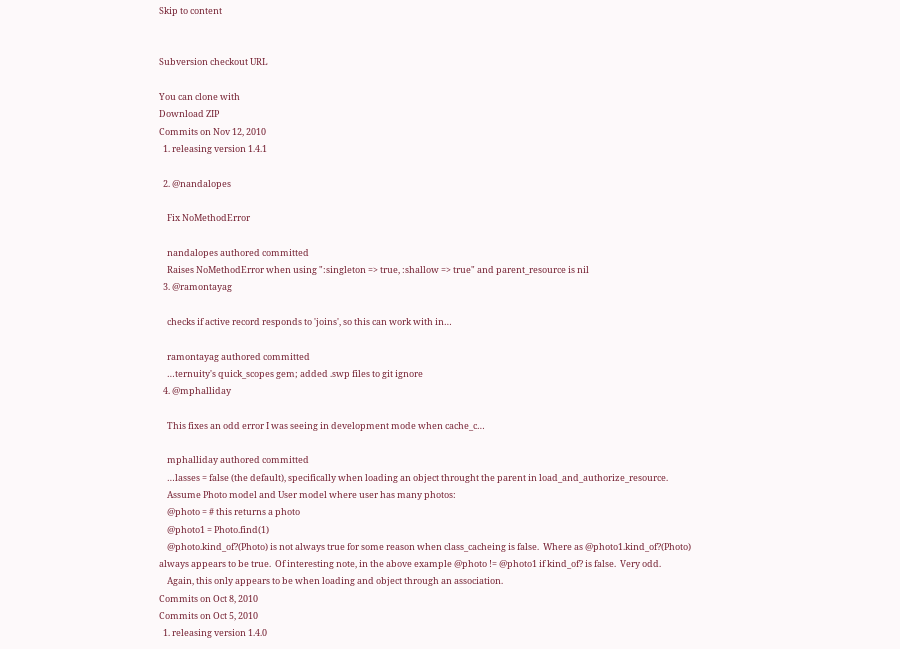Skip to content


Subversion checkout URL

You can clone with
Download ZIP
Commits on Nov 12, 2010
  1. releasing version 1.4.1

  2. @nandalopes

    Fix NoMethodError

    nandalopes authored committed
    Raises NoMethodError when using ":singleton => true, :shallow => true" and parent_resource is nil
  3. @ramontayag

    checks if active record responds to 'joins', so this can work with in…

    ramontayag authored committed
    …ternuity's quick_scopes gem; added .swp files to git ignore
  4. @mphalliday

    This fixes an odd error I was seeing in development mode when cache_c…

    mphalliday authored committed
    …lasses = false (the default), specifically when loading an object throught the parent in load_and_authorize_resource.
    Assume Photo model and User model where user has many photos:
    @photo = # this returns a photo
    @photo1 = Photo.find(1)
    @photo.kind_of?(Photo) is not always true for some reason when class_cacheing is false.  Where as @photo1.kind_of?(Photo) always appears to be true.  Of interesting note, in the above example @photo != @photo1 if kind_of? is false.  Very odd.
    Again, this only appears to be when loading and object through an association.
Commits on Oct 8, 2010
Commits on Oct 5, 2010
  1. releasing version 1.4.0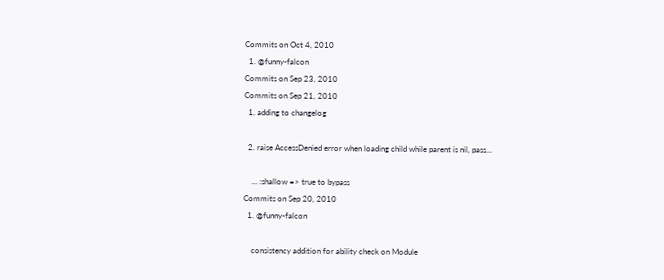Commits on Oct 4, 2010
  1. @funny-falcon
Commits on Sep 23, 2010
Commits on Sep 21, 2010
  1. adding to changelog

  2. raise AccessDenied error when loading child while parent is nil, pass…

    … :shallow => true to bypass
Commits on Sep 20, 2010
  1. @funny-falcon

    consistency addition for ability check on Module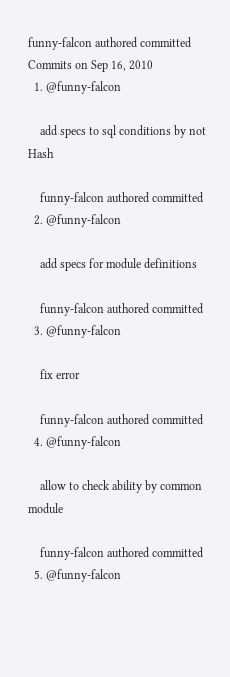funny-falcon authored committed
Commits on Sep 16, 2010
  1. @funny-falcon

    add specs to sql conditions by not Hash

    funny-falcon authored committed
  2. @funny-falcon

    add specs for module definitions

    funny-falcon authored committed
  3. @funny-falcon

    fix error

    funny-falcon authored committed
  4. @funny-falcon

    allow to check ability by common module

    funny-falcon authored committed
  5. @funny-falcon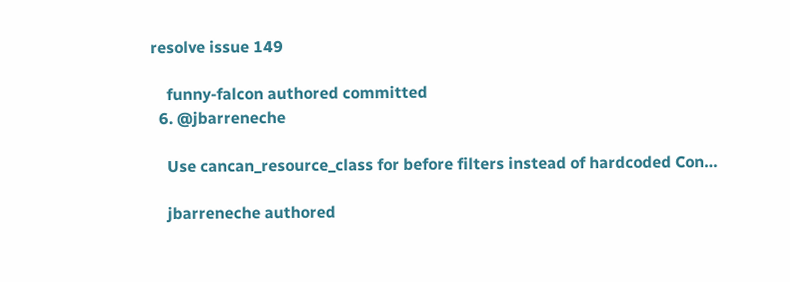resolve issue 149

    funny-falcon authored committed
  6. @jbarreneche

    Use cancan_resource_class for before filters instead of hardcoded Con…

    jbarreneche authored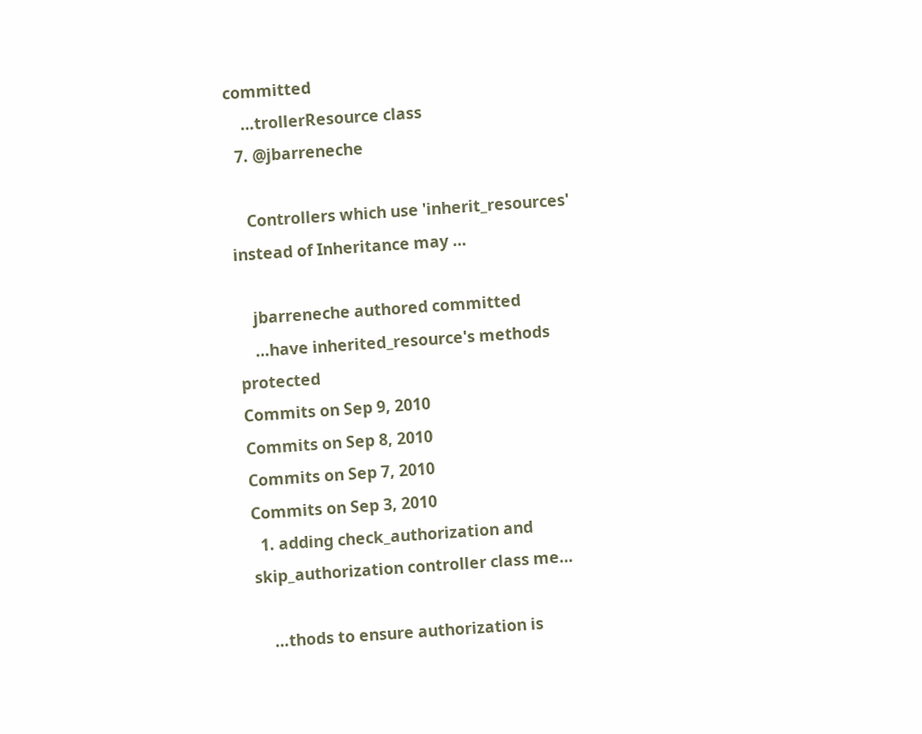committed
    …trollerResource class
  7. @jbarreneche

    Controllers which use 'inherit_resources' instead of Inheritance may …

    jbarreneche authored committed
    …have inherited_resource's methods protected
Commits on Sep 9, 2010
Commits on Sep 8, 2010
Commits on Sep 7, 2010
Commits on Sep 3, 2010
  1. adding check_authorization and skip_authorization controller class me…

    …thods to ensure authorization is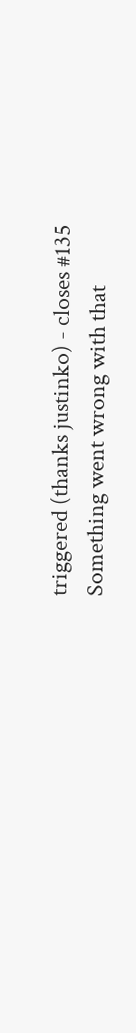triggered (thanks justinko) - closes #135
Something went wrong with that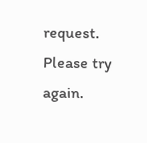request. Please try again.